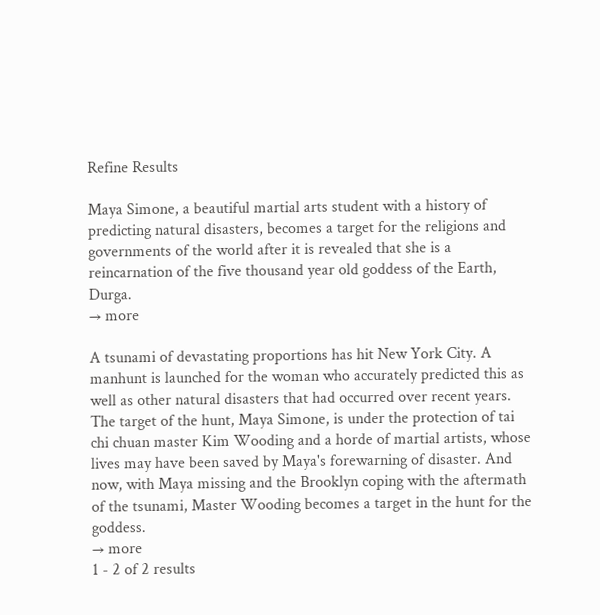Refine Results

Maya Simone, a beautiful martial arts student with a history of predicting natural disasters, becomes a target for the religions and governments of the world after it is revealed that she is a reincarnation of the five thousand year old goddess of the Earth, Durga.
→ more

A tsunami of devastating proportions has hit New York City. A manhunt is launched for the woman who accurately predicted this as well as other natural disasters that had occurred over recent years. The target of the hunt, Maya Simone, is under the protection of tai chi chuan master Kim Wooding and a horde of martial artists, whose lives may have been saved by Maya's forewarning of disaster. And now, with Maya missing and the Brooklyn coping with the aftermath of the tsunami, Master Wooding becomes a target in the hunt for the goddess.
→ more
1 - 2 of 2 results